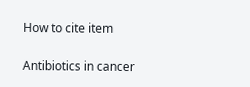How to cite item

Antibiotics in cancer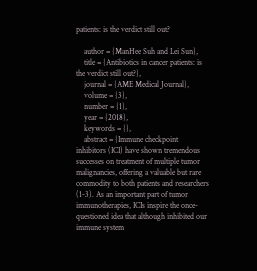patients: is the verdict still out?

    author = {ManHee Suh and Lei Sun},
    title = {Antibiotics in cancer patients: is the verdict still out?},
    journal = {AME Medical Journal},
    volume = {3},
    number = {1},
    year = {2018},
    keywords = {},
    abstract = {Immune checkpoint inhibitors (ICI) have shown tremendous successes on treatment of multiple tumor malignancies, offering a valuable but rare commodity to both patients and researchers (1-3). As an important part of tumor immunotherapies, ICIs inspire the once-questioned idea that although inhibited our immune system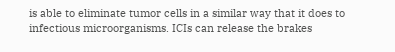is able to eliminate tumor cells in a similar way that it does to infectious microorganisms. ICIs can release the brakes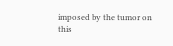imposed by the tumor on this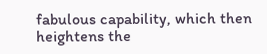fabulous capability, which then heightens the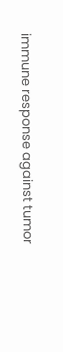immune response against tumor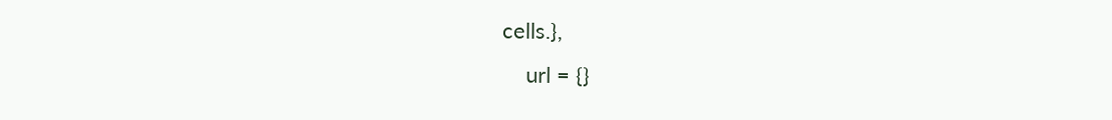cells.},
    url = {}